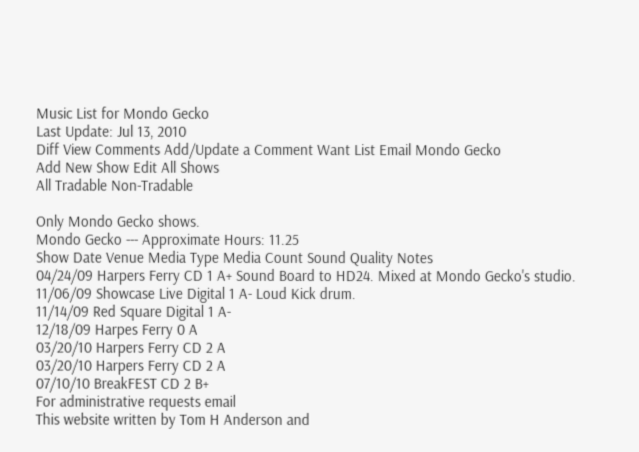Music List for Mondo Gecko
Last Update: Jul 13, 2010
Diff View Comments Add/Update a Comment Want List Email Mondo Gecko
Add New Show Edit All Shows
All Tradable Non-Tradable

Only Mondo Gecko shows.
Mondo Gecko --- Approximate Hours: 11.25
Show Date Venue Media Type Media Count Sound Quality Notes
04/24/09 Harpers Ferry CD 1 A+ Sound Board to HD24. Mixed at Mondo Gecko's studio.
11/06/09 Showcase Live Digital 1 A- Loud Kick drum.
11/14/09 Red Square Digital 1 A-
12/18/09 Harpes Ferry 0 A
03/20/10 Harpers Ferry CD 2 A
03/20/10 Harpers Ferry CD 2 A
07/10/10 BreakFEST CD 2 B+
For administrative requests email
This website written by Tom H Anderson and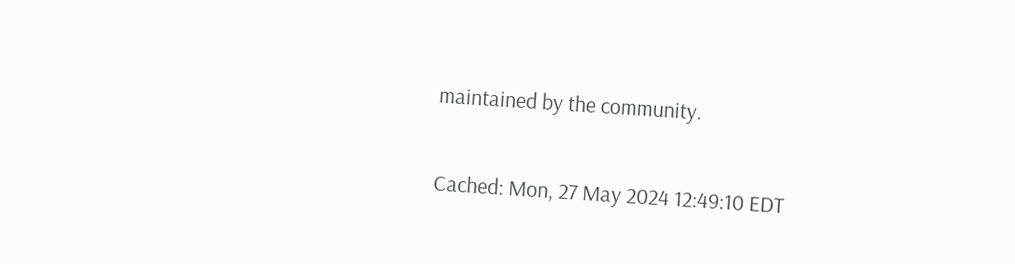maintained by the community.

Cached: Mon, 27 May 2024 12:49:10 EDT